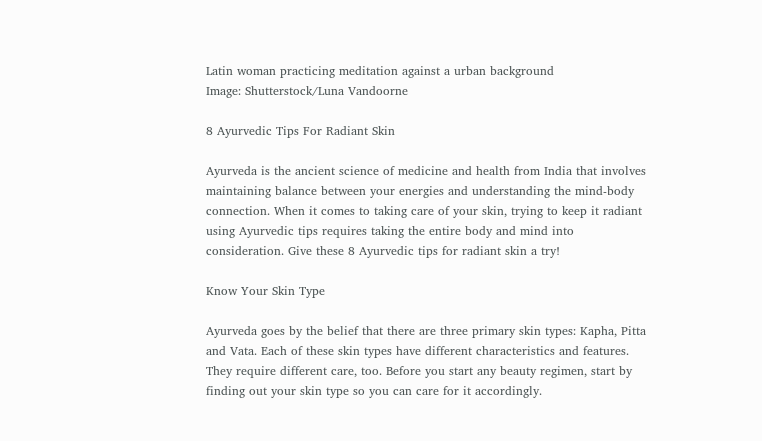Latin woman practicing meditation against a urban background
Image: Shutterstock/Luna Vandoorne

8 Ayurvedic Tips For Radiant Skin

Ayurveda is the ancient science of medicine and health from India that involves maintaining balance between your energies and understanding the mind-body connection. When it comes to taking care of your skin, trying to keep it radiant using Ayurvedic tips requires taking the entire body and mind into consideration. Give these 8 Ayurvedic tips for radiant skin a try!

Know Your Skin Type

Ayurveda goes by the belief that there are three primary skin types: Kapha, Pitta and Vata. Each of these skin types have different characteristics and features. They require different care, too. Before you start any beauty regimen, start by finding out your skin type so you can care for it accordingly.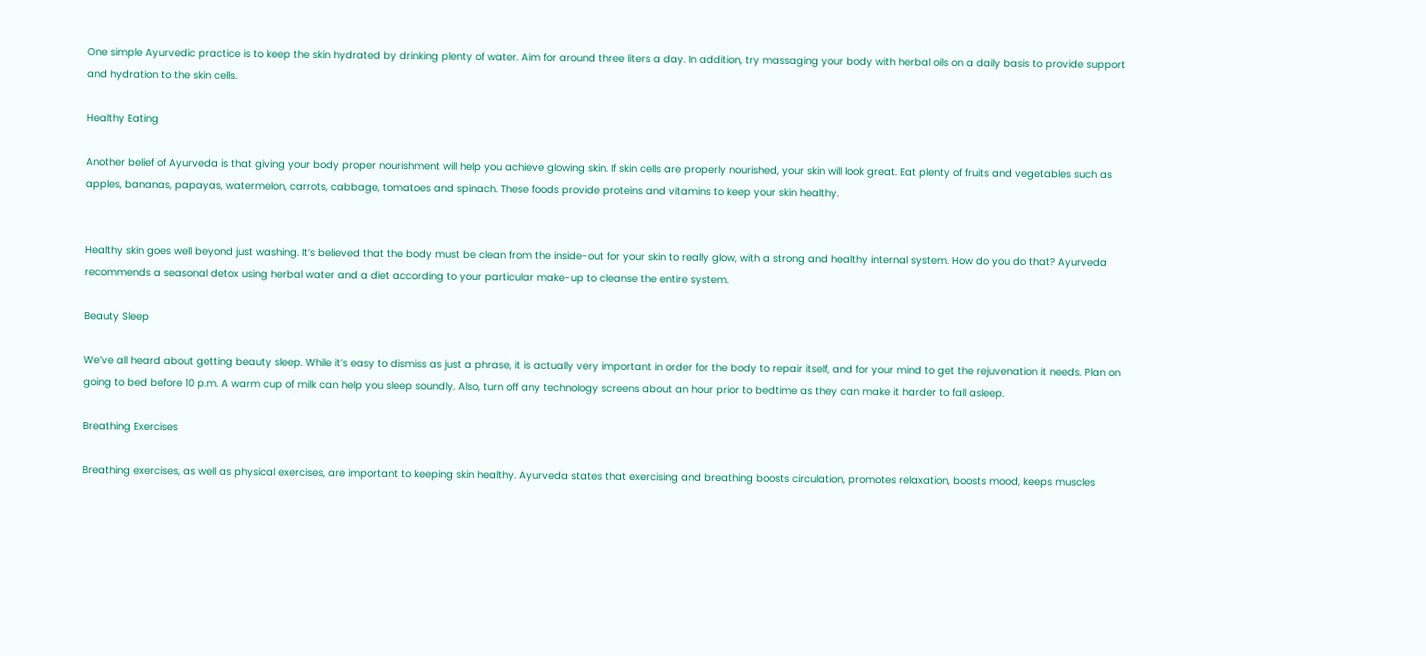One simple Ayurvedic practice is to keep the skin hydrated by drinking plenty of water. Aim for around three liters a day. In addition, try massaging your body with herbal oils on a daily basis to provide support and hydration to the skin cells.

Healthy Eating

Another belief of Ayurveda is that giving your body proper nourishment will help you achieve glowing skin. If skin cells are properly nourished, your skin will look great. Eat plenty of fruits and vegetables such as apples, bananas, papayas, watermelon, carrots, cabbage, tomatoes and spinach. These foods provide proteins and vitamins to keep your skin healthy.


Healthy skin goes well beyond just washing. It’s believed that the body must be clean from the inside-out for your skin to really glow, with a strong and healthy internal system. How do you do that? Ayurveda recommends a seasonal detox using herbal water and a diet according to your particular make-up to cleanse the entire system.

Beauty Sleep

We’ve all heard about getting beauty sleep. While it’s easy to dismiss as just a phrase, it is actually very important in order for the body to repair itself, and for your mind to get the rejuvenation it needs. Plan on going to bed before 10 p.m. A warm cup of milk can help you sleep soundly. Also, turn off any technology screens about an hour prior to bedtime as they can make it harder to fall asleep.

Breathing Exercises

Breathing exercises, as well as physical exercises, are important to keeping skin healthy. Ayurveda states that exercising and breathing boosts circulation, promotes relaxation, boosts mood, keeps muscles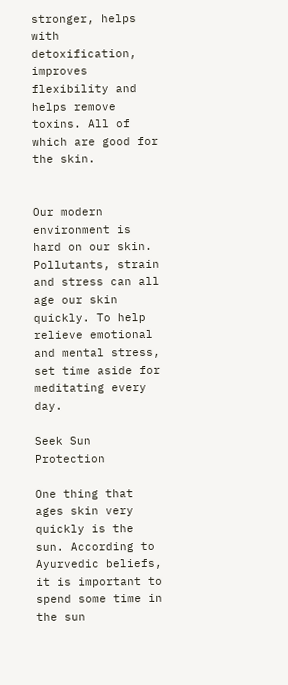stronger, helps with detoxification, improves flexibility and helps remove toxins. All of which are good for the skin.


Our modern environment is hard on our skin. Pollutants, strain and stress can all age our skin quickly. To help relieve emotional and mental stress, set time aside for meditating every day.

Seek Sun Protection

One thing that ages skin very quickly is the sun. According to Ayurvedic beliefs, it is important to spend some time in the sun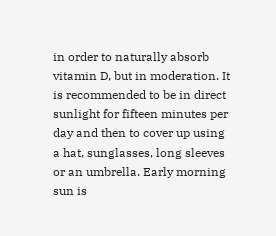in order to naturally absorb vitamin D, but in moderation. It is recommended to be in direct sunlight for fifteen minutes per day and then to cover up using a hat, sunglasses, long sleeves or an umbrella. Early morning sun is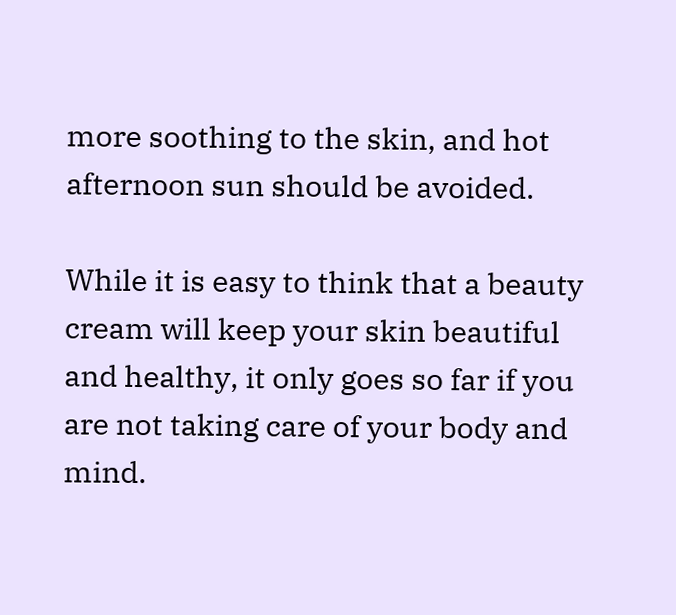more soothing to the skin, and hot afternoon sun should be avoided.

While it is easy to think that a beauty cream will keep your skin beautiful and healthy, it only goes so far if you are not taking care of your body and mind.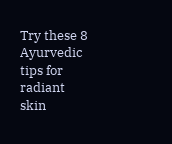Try these 8 Ayurvedic tips for radiant skin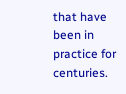that have been in practice for centuries.